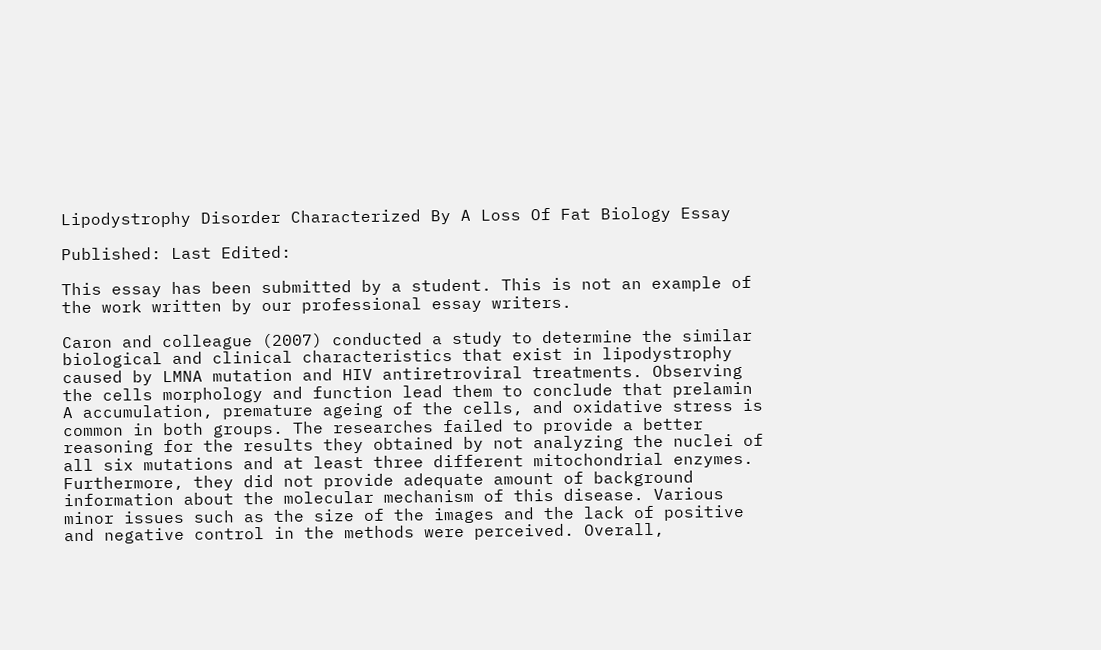Lipodystrophy Disorder Characterized By A Loss Of Fat Biology Essay

Published: Last Edited:

This essay has been submitted by a student. This is not an example of the work written by our professional essay writers.

Caron and colleague (2007) conducted a study to determine the similar biological and clinical characteristics that exist in lipodystrophy caused by LMNA mutation and HIV antiretroviral treatments. Observing the cells morphology and function lead them to conclude that prelamin A accumulation, premature ageing of the cells, and oxidative stress is common in both groups. The researches failed to provide a better reasoning for the results they obtained by not analyzing the nuclei of all six mutations and at least three different mitochondrial enzymes. Furthermore, they did not provide adequate amount of background information about the molecular mechanism of this disease. Various minor issues such as the size of the images and the lack of positive and negative control in the methods were perceived. Overall,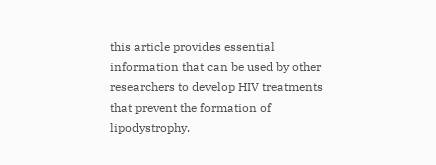this article provides essential information that can be used by other researchers to develop HIV treatments that prevent the formation of lipodystrophy.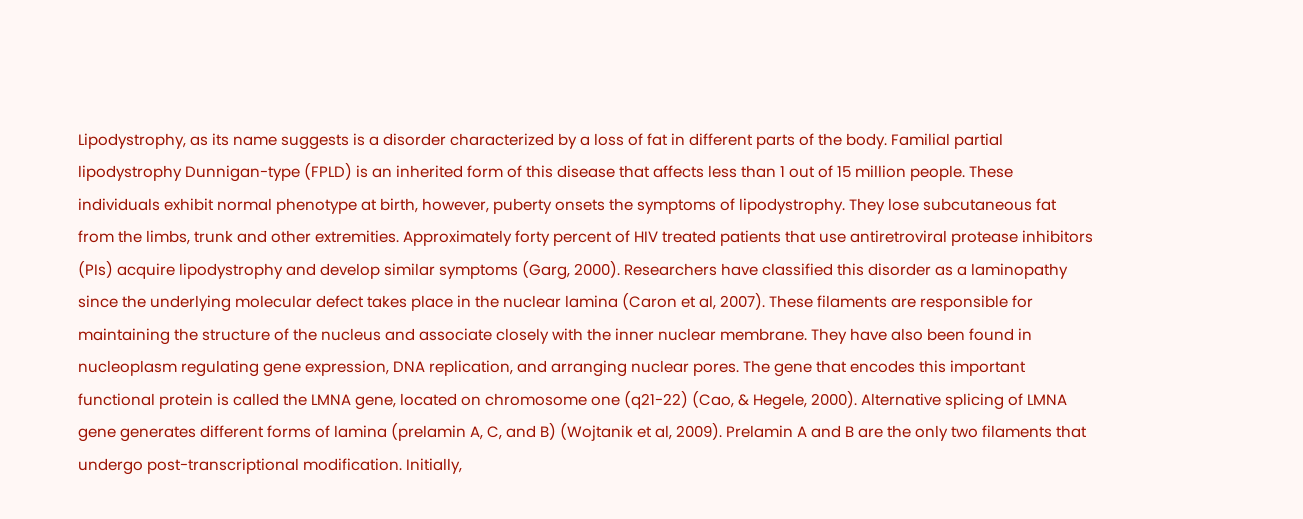Lipodystrophy, as its name suggests is a disorder characterized by a loss of fat in different parts of the body. Familial partial lipodystrophy Dunnigan-type (FPLD) is an inherited form of this disease that affects less than 1 out of 15 million people. These individuals exhibit normal phenotype at birth, however, puberty onsets the symptoms of lipodystrophy. They lose subcutaneous fat from the limbs, trunk and other extremities. Approximately forty percent of HIV treated patients that use antiretroviral protease inhibitors (PIs) acquire lipodystrophy and develop similar symptoms (Garg, 2000). Researchers have classified this disorder as a laminopathy since the underlying molecular defect takes place in the nuclear lamina (Caron et al, 2007). These filaments are responsible for maintaining the structure of the nucleus and associate closely with the inner nuclear membrane. They have also been found in nucleoplasm regulating gene expression, DNA replication, and arranging nuclear pores. The gene that encodes this important functional protein is called the LMNA gene, located on chromosome one (q21-22) (Cao, & Hegele, 2000). Alternative splicing of LMNA gene generates different forms of lamina (prelamin A, C, and B) (Wojtanik et al, 2009). Prelamin A and B are the only two filaments that undergo post-transcriptional modification. Initially,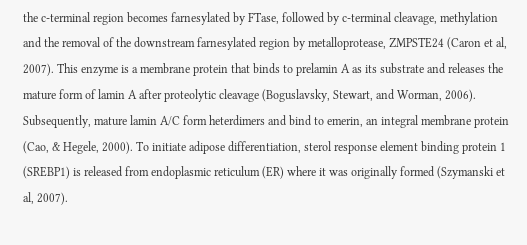the c-terminal region becomes farnesylated by FTase, followed by c-terminal cleavage, methylation and the removal of the downstream farnesylated region by metalloprotease, ZMPSTE24 (Caron et al, 2007). This enzyme is a membrane protein that binds to prelamin A as its substrate and releases the mature form of lamin A after proteolytic cleavage (Boguslavsky, Stewart, and Worman, 2006). Subsequently, mature lamin A/C form heterdimers and bind to emerin, an integral membrane protein (Cao, & Hegele, 2000). To initiate adipose differentiation, sterol response element binding protein 1 (SREBP1) is released from endoplasmic reticulum (ER) where it was originally formed (Szymanski et al, 2007).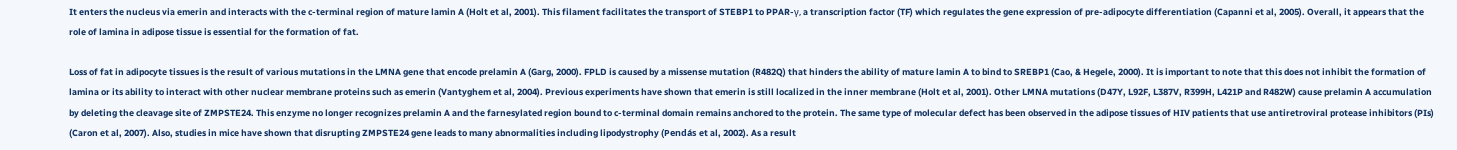It enters the nucleus via emerin and interacts with the c-terminal region of mature lamin A (Holt et al, 2001). This filament facilitates the transport of STEBP1 to PPAR-γ, a transcription factor (TF) which regulates the gene expression of pre-adipocyte differentiation (Capanni et al, 2005). Overall, it appears that the role of lamina in adipose tissue is essential for the formation of fat.

Loss of fat in adipocyte tissues is the result of various mutations in the LMNA gene that encode prelamin A (Garg, 2000). FPLD is caused by a missense mutation (R482Q) that hinders the ability of mature lamin A to bind to SREBP1 (Cao, & Hegele, 2000). It is important to note that this does not inhibit the formation of lamina or its ability to interact with other nuclear membrane proteins such as emerin (Vantyghem et al, 2004). Previous experiments have shown that emerin is still localized in the inner membrane (Holt et al, 2001). Other LMNA mutations (D47Y, L92F, L387V, R399H, L421P and R482W) cause prelamin A accumulation by deleting the cleavage site of ZMPSTE24. This enzyme no longer recognizes prelamin A and the farnesylated region bound to c-terminal domain remains anchored to the protein. The same type of molecular defect has been observed in the adipose tissues of HIV patients that use antiretroviral protease inhibitors (PIs) (Caron et al, 2007). Also, studies in mice have shown that disrupting ZMPSTE24 gene leads to many abnormalities including lipodystrophy (Pendás et al, 2002). As a result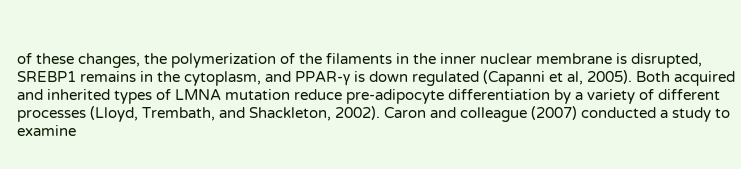of these changes, the polymerization of the filaments in the inner nuclear membrane is disrupted, SREBP1 remains in the cytoplasm, and PPAR-γ is down regulated (Capanni et al, 2005). Both acquired and inherited types of LMNA mutation reduce pre-adipocyte differentiation by a variety of different processes (Lloyd, Trembath, and Shackleton, 2002). Caron and colleague (2007) conducted a study to examine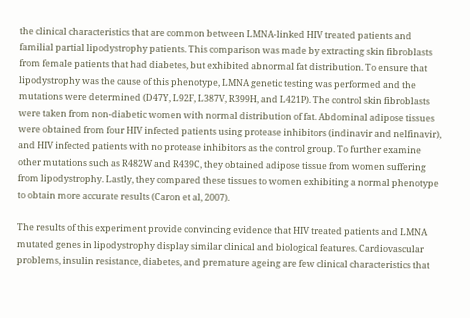the clinical characteristics that are common between LMNA-linked HIV treated patients and familial partial lipodystrophy patients. This comparison was made by extracting skin fibroblasts from female patients that had diabetes, but exhibited abnormal fat distribution. To ensure that lipodystrophy was the cause of this phenotype, LMNA genetic testing was performed and the mutations were determined (D47Y, L92F, L387V, R399H, and L421P). The control skin fibroblasts were taken from non-diabetic women with normal distribution of fat. Abdominal adipose tissues were obtained from four HIV infected patients using protease inhibitors (indinavir and nelfinavir), and HIV infected patients with no protease inhibitors as the control group. To further examine other mutations such as R482W and R439C, they obtained adipose tissue from women suffering from lipodystrophy. Lastly, they compared these tissues to women exhibiting a normal phenotype to obtain more accurate results (Caron et al, 2007).

The results of this experiment provide convincing evidence that HIV treated patients and LMNA mutated genes in lipodystrophy display similar clinical and biological features. Cardiovascular problems, insulin resistance, diabetes, and premature ageing are few clinical characteristics that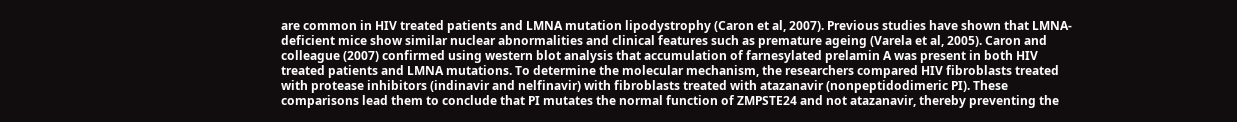are common in HIV treated patients and LMNA mutation lipodystrophy (Caron et al, 2007). Previous studies have shown that LMNA-deficient mice show similar nuclear abnormalities and clinical features such as premature ageing (Varela et al, 2005). Caron and colleague (2007) confirmed using western blot analysis that accumulation of farnesylated prelamin A was present in both HIV treated patients and LMNA mutations. To determine the molecular mechanism, the researchers compared HIV fibroblasts treated with protease inhibitors (indinavir and nelfinavir) with fibroblasts treated with atazanavir (nonpeptidodimeric PI). These comparisons lead them to conclude that PI mutates the normal function of ZMPSTE24 and not atazanavir, thereby preventing the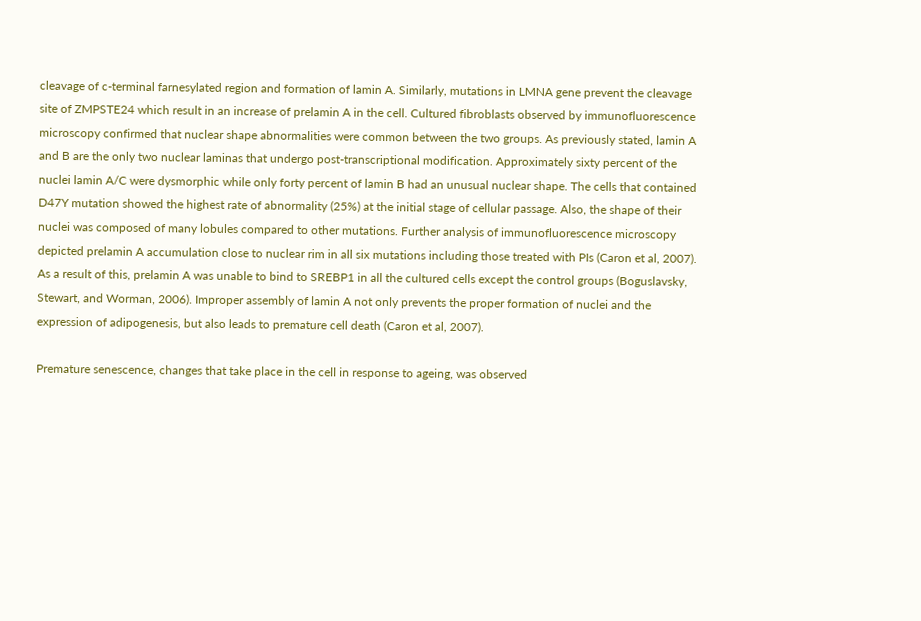cleavage of c-terminal farnesylated region and formation of lamin A. Similarly, mutations in LMNA gene prevent the cleavage site of ZMPSTE24 which result in an increase of prelamin A in the cell. Cultured fibroblasts observed by immunofluorescence microscopy confirmed that nuclear shape abnormalities were common between the two groups. As previously stated, lamin A and B are the only two nuclear laminas that undergo post-transcriptional modification. Approximately sixty percent of the nuclei lamin A/C were dysmorphic while only forty percent of lamin B had an unusual nuclear shape. The cells that contained D47Y mutation showed the highest rate of abnormality (25%) at the initial stage of cellular passage. Also, the shape of their nuclei was composed of many lobules compared to other mutations. Further analysis of immunofluorescence microscopy depicted prelamin A accumulation close to nuclear rim in all six mutations including those treated with PIs (Caron et al, 2007). As a result of this, prelamin A was unable to bind to SREBP1 in all the cultured cells except the control groups (Boguslavsky, Stewart, and Worman, 2006). Improper assembly of lamin A not only prevents the proper formation of nuclei and the expression of adipogenesis, but also leads to premature cell death (Caron et al, 2007).

Premature senescence, changes that take place in the cell in response to ageing, was observed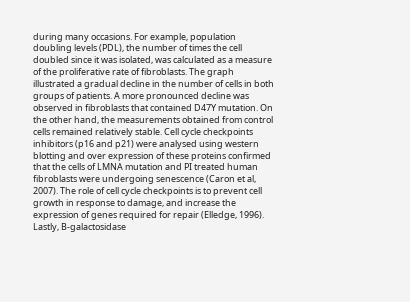during many occasions. For example, population doubling levels (PDL), the number of times the cell doubled since it was isolated, was calculated as a measure of the proliferative rate of fibroblasts. The graph illustrated a gradual decline in the number of cells in both groups of patients. A more pronounced decline was observed in fibroblasts that contained D47Y mutation. On the other hand, the measurements obtained from control cells remained relatively stable. Cell cycle checkpoints inhibitors (p16 and p21) were analysed using western blotting and over expression of these proteins confirmed that the cells of LMNA mutation and PI treated human fibroblasts were undergoing senescence (Caron et al, 2007). The role of cell cycle checkpoints is to prevent cell growth in response to damage, and increase the expression of genes required for repair (Elledge, 1996). Lastly, B-galactosidase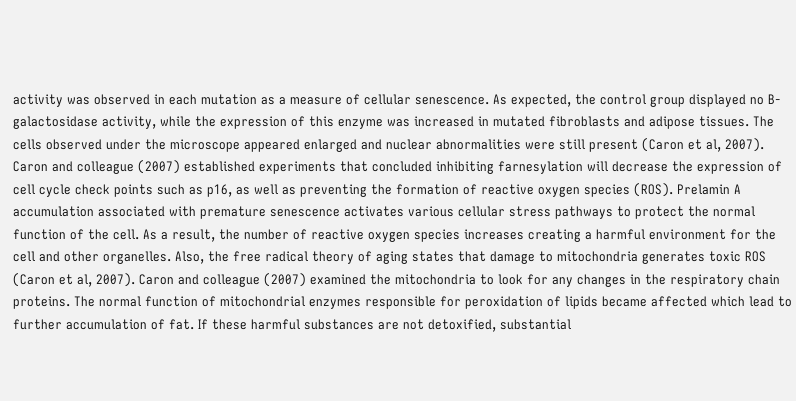activity was observed in each mutation as a measure of cellular senescence. As expected, the control group displayed no B-galactosidase activity, while the expression of this enzyme was increased in mutated fibroblasts and adipose tissues. The cells observed under the microscope appeared enlarged and nuclear abnormalities were still present (Caron et al, 2007). Caron and colleague (2007) established experiments that concluded inhibiting farnesylation will decrease the expression of cell cycle check points such as p16, as well as preventing the formation of reactive oxygen species (ROS). Prelamin A accumulation associated with premature senescence activates various cellular stress pathways to protect the normal function of the cell. As a result, the number of reactive oxygen species increases creating a harmful environment for the cell and other organelles. Also, the free radical theory of aging states that damage to mitochondria generates toxic ROS (Caron et al, 2007). Caron and colleague (2007) examined the mitochondria to look for any changes in the respiratory chain proteins. The normal function of mitochondrial enzymes responsible for peroxidation of lipids became affected which lead to further accumulation of fat. If these harmful substances are not detoxified, substantial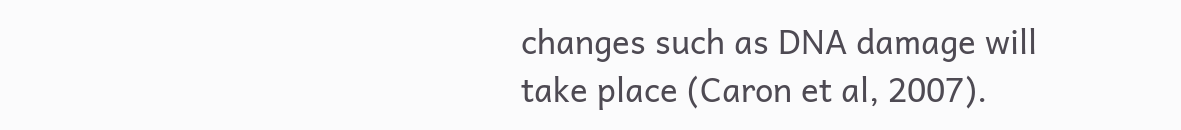changes such as DNA damage will take place (Caron et al, 2007).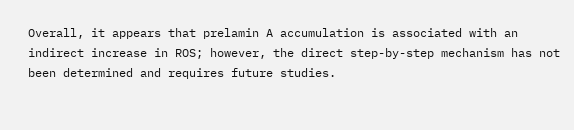Overall, it appears that prelamin A accumulation is associated with an indirect increase in ROS; however, the direct step-by-step mechanism has not been determined and requires future studies.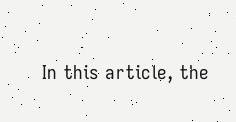In this article, the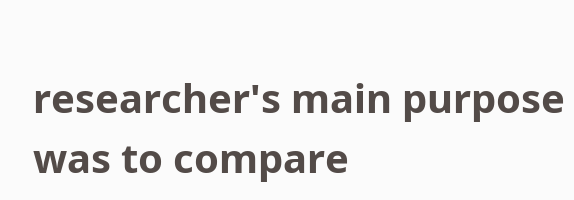researcher's main purpose was to compare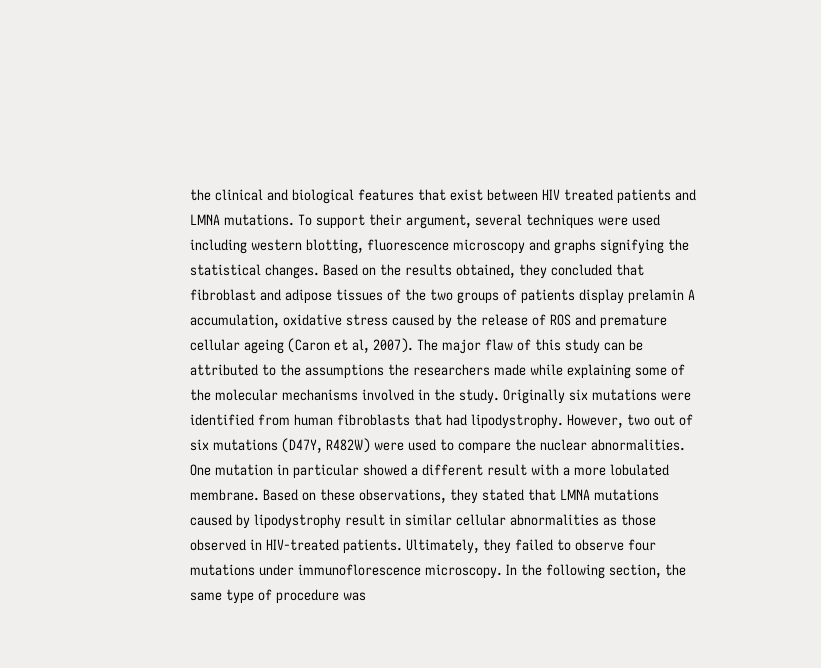the clinical and biological features that exist between HIV treated patients and LMNA mutations. To support their argument, several techniques were used including western blotting, fluorescence microscopy and graphs signifying the statistical changes. Based on the results obtained, they concluded that fibroblast and adipose tissues of the two groups of patients display prelamin A accumulation, oxidative stress caused by the release of ROS and premature cellular ageing (Caron et al, 2007). The major flaw of this study can be attributed to the assumptions the researchers made while explaining some of the molecular mechanisms involved in the study. Originally six mutations were identified from human fibroblasts that had lipodystrophy. However, two out of six mutations (D47Y, R482W) were used to compare the nuclear abnormalities. One mutation in particular showed a different result with a more lobulated membrane. Based on these observations, they stated that LMNA mutations caused by lipodystrophy result in similar cellular abnormalities as those observed in HIV-treated patients. Ultimately, they failed to observe four mutations under immunoflorescence microscopy. In the following section, the same type of procedure was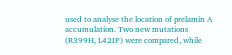used to analyse the location of prelamin A accumulation. Two new mutations (R399H, L42IP) were compared, while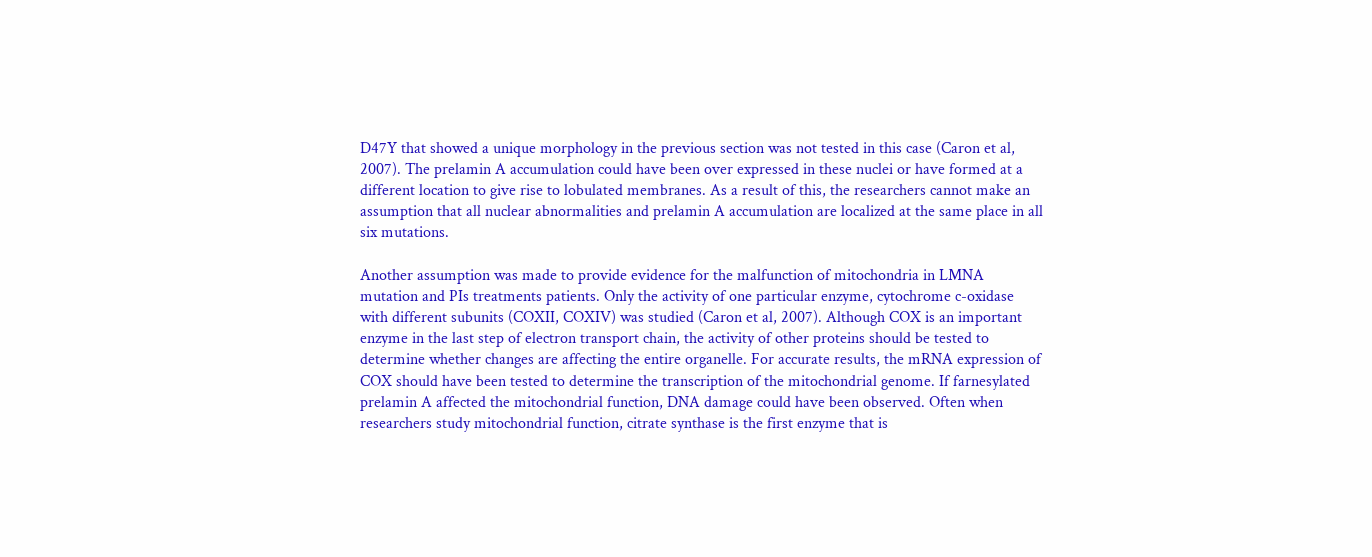D47Y that showed a unique morphology in the previous section was not tested in this case (Caron et al, 2007). The prelamin A accumulation could have been over expressed in these nuclei or have formed at a different location to give rise to lobulated membranes. As a result of this, the researchers cannot make an assumption that all nuclear abnormalities and prelamin A accumulation are localized at the same place in all six mutations.

Another assumption was made to provide evidence for the malfunction of mitochondria in LMNA mutation and PIs treatments patients. Only the activity of one particular enzyme, cytochrome c-oxidase with different subunits (COXII, COXIV) was studied (Caron et al, 2007). Although COX is an important enzyme in the last step of electron transport chain, the activity of other proteins should be tested to determine whether changes are affecting the entire organelle. For accurate results, the mRNA expression of COX should have been tested to determine the transcription of the mitochondrial genome. If farnesylated prelamin A affected the mitochondrial function, DNA damage could have been observed. Often when researchers study mitochondrial function, citrate synthase is the first enzyme that is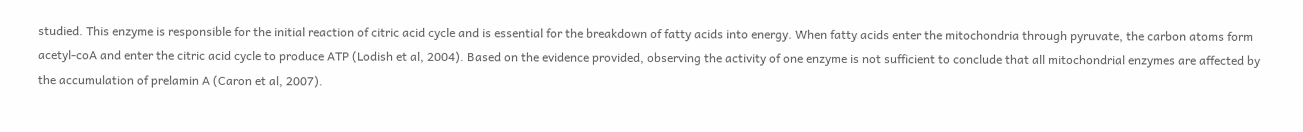studied. This enzyme is responsible for the initial reaction of citric acid cycle and is essential for the breakdown of fatty acids into energy. When fatty acids enter the mitochondria through pyruvate, the carbon atoms form acetyl-coA and enter the citric acid cycle to produce ATP (Lodish et al, 2004). Based on the evidence provided, observing the activity of one enzyme is not sufficient to conclude that all mitochondrial enzymes are affected by the accumulation of prelamin A (Caron et al, 2007).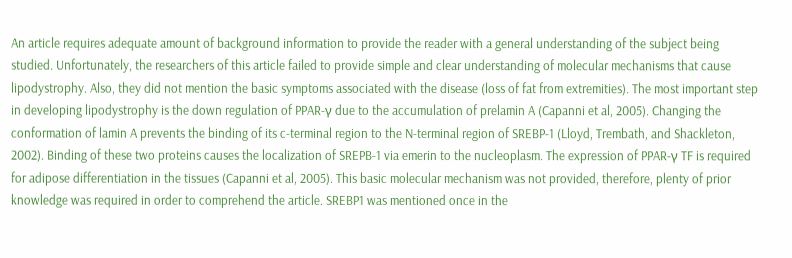An article requires adequate amount of background information to provide the reader with a general understanding of the subject being studied. Unfortunately, the researchers of this article failed to provide simple and clear understanding of molecular mechanisms that cause lipodystrophy. Also, they did not mention the basic symptoms associated with the disease (loss of fat from extremities). The most important step in developing lipodystrophy is the down regulation of PPAR-γ due to the accumulation of prelamin A (Capanni et al, 2005). Changing the conformation of lamin A prevents the binding of its c-terminal region to the N-terminal region of SREBP-1 (Lloyd, Trembath, and Shackleton, 2002). Binding of these two proteins causes the localization of SREPB-1 via emerin to the nucleoplasm. The expression of PPAR-γ TF is required for adipose differentiation in the tissues (Capanni et al, 2005). This basic molecular mechanism was not provided, therefore, plenty of prior knowledge was required in order to comprehend the article. SREBP1 was mentioned once in the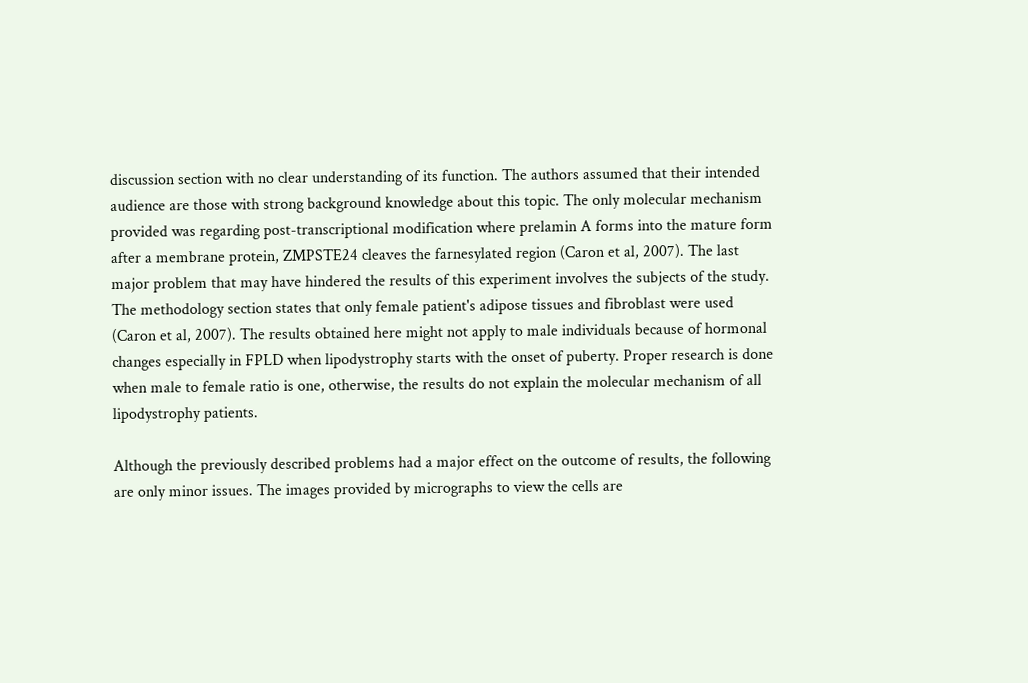discussion section with no clear understanding of its function. The authors assumed that their intended audience are those with strong background knowledge about this topic. The only molecular mechanism provided was regarding post-transcriptional modification where prelamin A forms into the mature form after a membrane protein, ZMPSTE24 cleaves the farnesylated region (Caron et al, 2007). The last major problem that may have hindered the results of this experiment involves the subjects of the study. The methodology section states that only female patient's adipose tissues and fibroblast were used (Caron et al, 2007). The results obtained here might not apply to male individuals because of hormonal changes especially in FPLD when lipodystrophy starts with the onset of puberty. Proper research is done when male to female ratio is one, otherwise, the results do not explain the molecular mechanism of all lipodystrophy patients.

Although the previously described problems had a major effect on the outcome of results, the following are only minor issues. The images provided by micrographs to view the cells are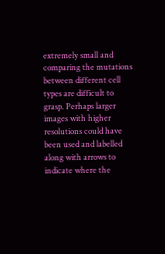extremely small and comparing the mutations between different cell types are difficult to grasp. Perhaps larger images with higher resolutions could have been used and labelled along with arrows to indicate where the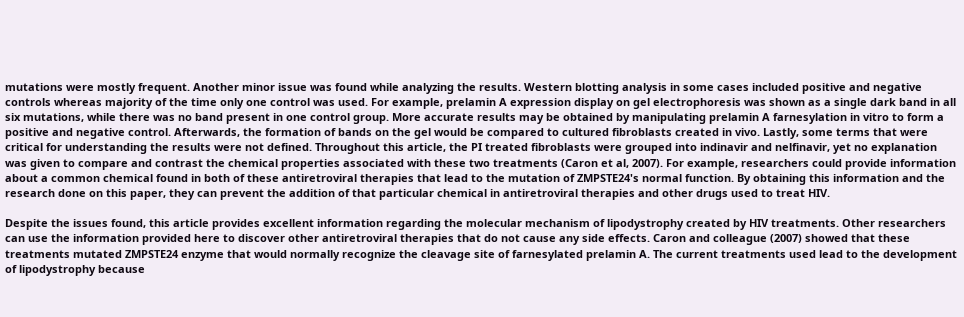mutations were mostly frequent. Another minor issue was found while analyzing the results. Western blotting analysis in some cases included positive and negative controls whereas majority of the time only one control was used. For example, prelamin A expression display on gel electrophoresis was shown as a single dark band in all six mutations, while there was no band present in one control group. More accurate results may be obtained by manipulating prelamin A farnesylation in vitro to form a positive and negative control. Afterwards, the formation of bands on the gel would be compared to cultured fibroblasts created in vivo. Lastly, some terms that were critical for understanding the results were not defined. Throughout this article, the PI treated fibroblasts were grouped into indinavir and nelfinavir, yet no explanation was given to compare and contrast the chemical properties associated with these two treatments (Caron et al, 2007). For example, researchers could provide information about a common chemical found in both of these antiretroviral therapies that lead to the mutation of ZMPSTE24's normal function. By obtaining this information and the research done on this paper, they can prevent the addition of that particular chemical in antiretroviral therapies and other drugs used to treat HIV.

Despite the issues found, this article provides excellent information regarding the molecular mechanism of lipodystrophy created by HIV treatments. Other researchers can use the information provided here to discover other antiretroviral therapies that do not cause any side effects. Caron and colleague (2007) showed that these treatments mutated ZMPSTE24 enzyme that would normally recognize the cleavage site of farnesylated prelamin A. The current treatments used lead to the development of lipodystrophy because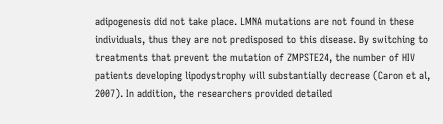adipogenesis did not take place. LMNA mutations are not found in these individuals, thus they are not predisposed to this disease. By switching to treatments that prevent the mutation of ZMPSTE24, the number of HIV patients developing lipodystrophy will substantially decrease (Caron et al, 2007). In addition, the researchers provided detailed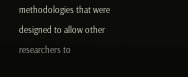methodologies that were designed to allow other researchers to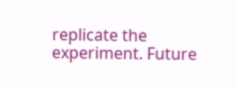replicate the experiment. Future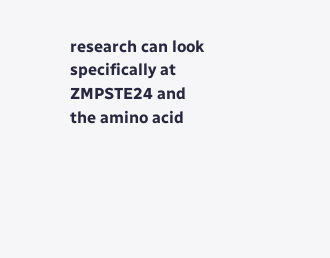research can look specifically at ZMPSTE24 and the amino acid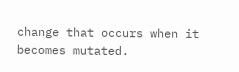change that occurs when it becomes mutated.